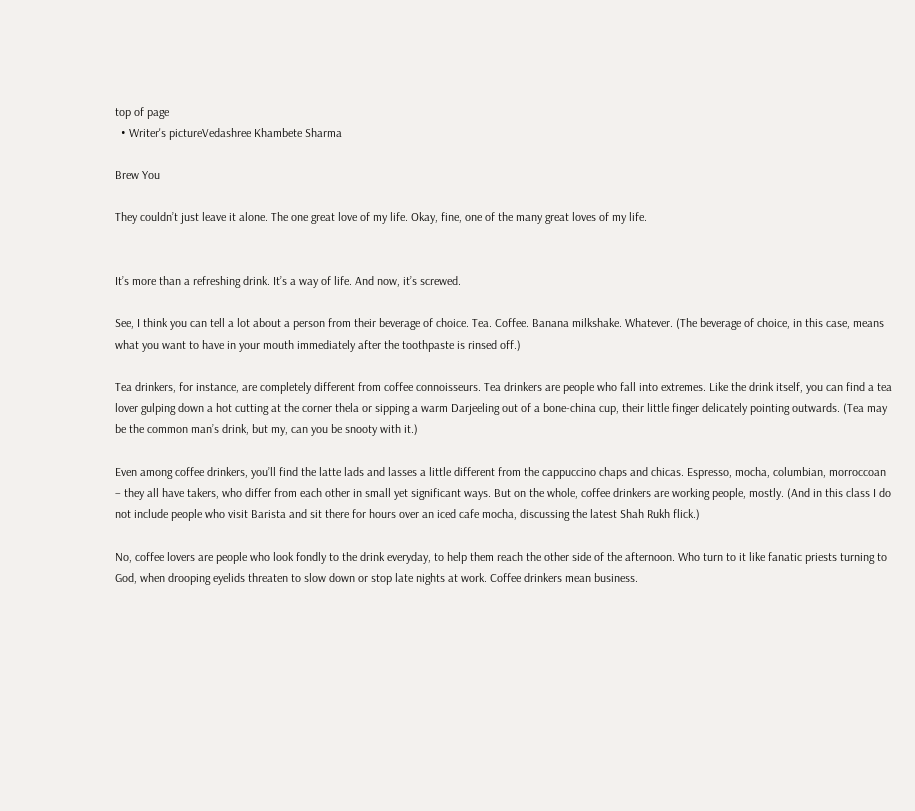top of page
  • Writer's pictureVedashree Khambete Sharma

Brew You

They couldn’t just leave it alone. The one great love of my life. Okay, fine, one of the many great loves of my life.


It’s more than a refreshing drink. It’s a way of life. And now, it’s screwed.

See, I think you can tell a lot about a person from their beverage of choice. Tea. Coffee. Banana milkshake. Whatever. (The beverage of choice, in this case, means what you want to have in your mouth immediately after the toothpaste is rinsed off.)

Tea drinkers, for instance, are completely different from coffee connoisseurs. Tea drinkers are people who fall into extremes. Like the drink itself, you can find a tea lover gulping down a hot cutting at the corner thela or sipping a warm Darjeeling out of a bone-china cup, their little finger delicately pointing outwards. (Tea may be the common man’s drink, but my, can you be snooty with it.)

Even among coffee drinkers, you’ll find the latte lads and lasses a little different from the cappuccino chaps and chicas. Espresso, mocha, columbian, morroccoan – they all have takers, who differ from each other in small yet significant ways. But on the whole, coffee drinkers are working people, mostly. (And in this class I do not include people who visit Barista and sit there for hours over an iced cafe mocha, discussing the latest Shah Rukh flick.)

No, coffee lovers are people who look fondly to the drink everyday, to help them reach the other side of the afternoon. Who turn to it like fanatic priests turning to God, when drooping eyelids threaten to slow down or stop late nights at work. Coffee drinkers mean business.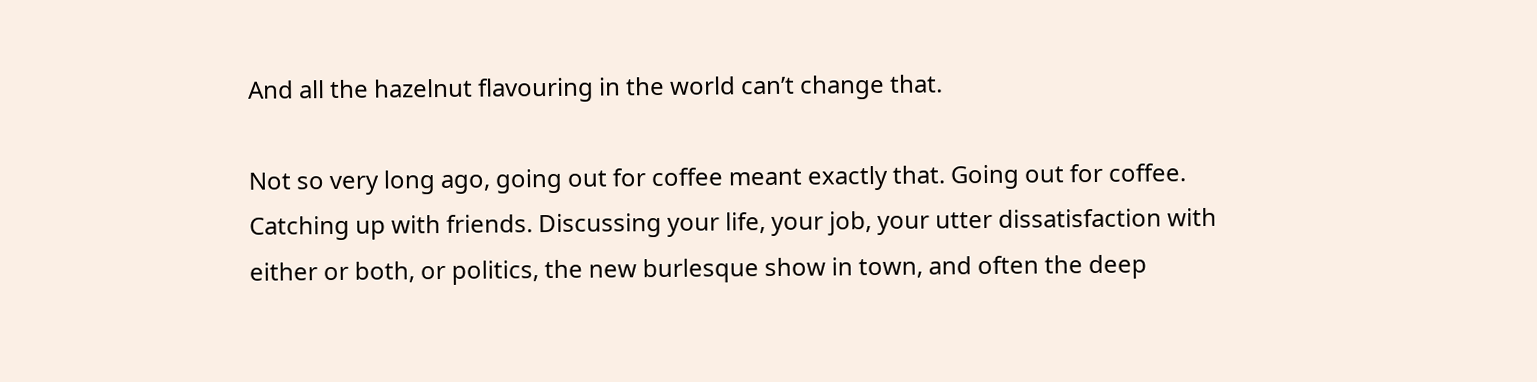And all the hazelnut flavouring in the world can’t change that.

Not so very long ago, going out for coffee meant exactly that. Going out for coffee. Catching up with friends. Discussing your life, your job, your utter dissatisfaction with either or both, or politics, the new burlesque show in town, and often the deep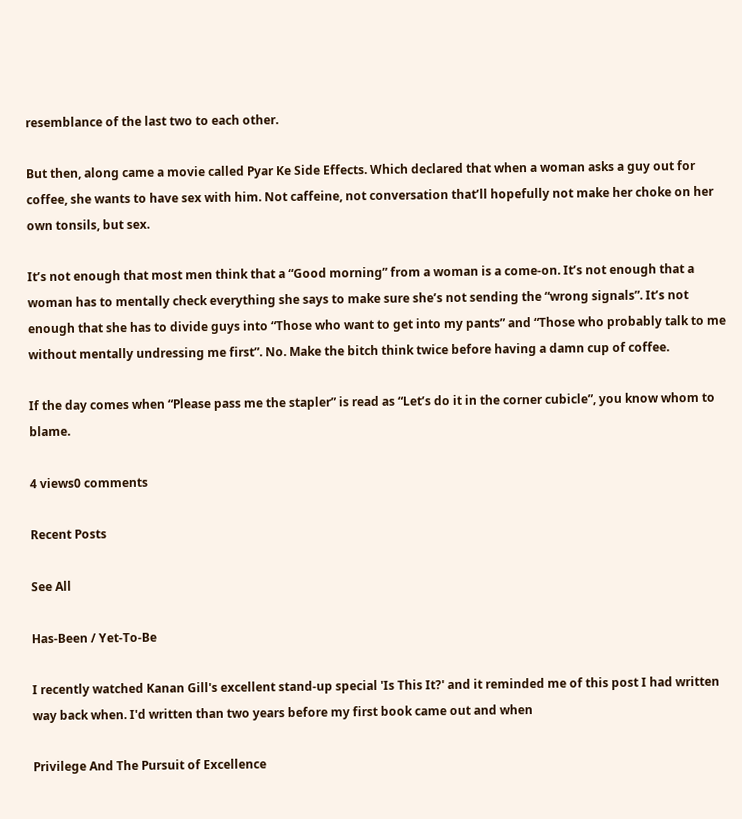resemblance of the last two to each other.

But then, along came a movie called Pyar Ke Side Effects. Which declared that when a woman asks a guy out for coffee, she wants to have sex with him. Not caffeine, not conversation that’ll hopefully not make her choke on her own tonsils, but sex.

It’s not enough that most men think that a “Good morning” from a woman is a come-on. It’s not enough that a woman has to mentally check everything she says to make sure she’s not sending the “wrong signals”. It’s not enough that she has to divide guys into “Those who want to get into my pants” and “Those who probably talk to me without mentally undressing me first”. No. Make the bitch think twice before having a damn cup of coffee.

If the day comes when “Please pass me the stapler” is read as “Let’s do it in the corner cubicle”, you know whom to blame.

4 views0 comments

Recent Posts

See All

Has-Been / Yet-To-Be

I recently watched Kanan Gill's excellent stand-up special 'Is This It?' and it reminded me of this post I had written way back when. I'd written than two years before my first book came out and when

Privilege And The Pursuit of Excellence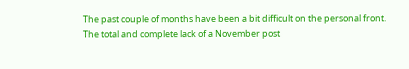The past couple of months have been a bit difficult on the personal front. The total and complete lack of a November post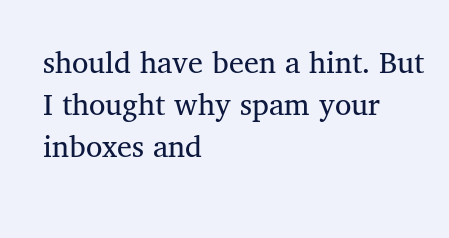should have been a hint. But I thought why spam your inboxes and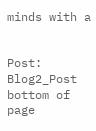minds with a


Post: Blog2_Post
bottom of page